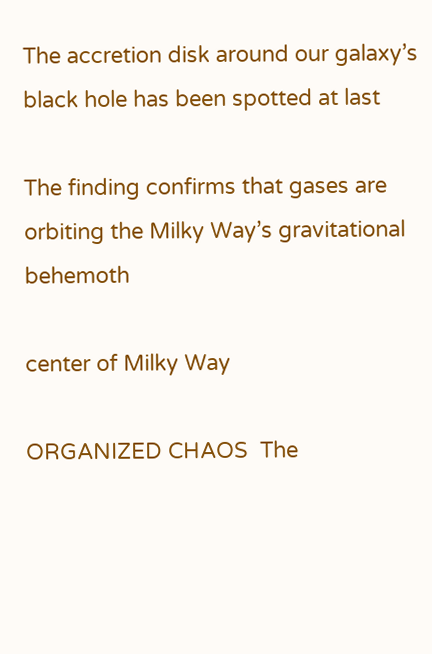The accretion disk around our galaxy’s black hole has been spotted at last

The finding confirms that gases are orbiting the Milky Way’s gravitational behemoth

center of Milky Way

ORGANIZED CHAOS  The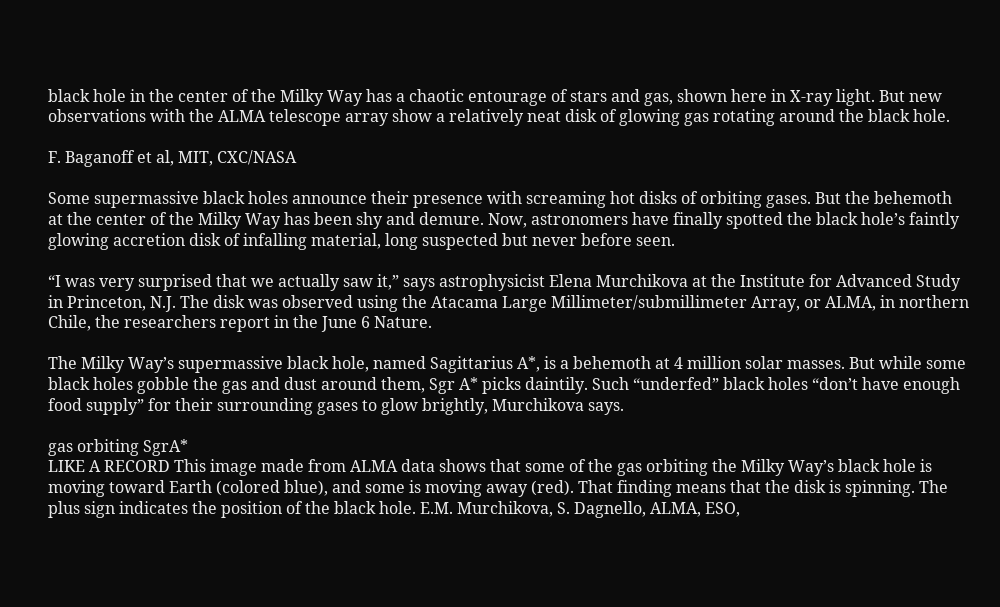black hole in the center of the Milky Way has a chaotic entourage of stars and gas, shown here in X-ray light. But new observations with the ALMA telescope array show a relatively neat disk of glowing gas rotating around the black hole.

F. Baganoff et al, MIT, CXC/NASA

Some supermassive black holes announce their presence with screaming hot disks of orbiting gases. But the behemoth at the center of the Milky Way has been shy and demure. Now, astronomers have finally spotted the black hole’s faintly glowing accretion disk of infalling material, long suspected but never before seen.

“I was very surprised that we actually saw it,” says astrophysicist Elena Murchikova at the Institute for Advanced Study in Princeton, N.J. The disk was observed using the Atacama Large Millimeter/submillimeter Array, or ALMA, in northern Chile, the researchers report in the June 6 Nature.

The Milky Way’s supermassive black hole, named Sagittarius A*, is a behemoth at 4 million solar masses. But while some black holes gobble the gas and dust around them, Sgr A* picks daintily. Such “underfed” black holes “don’t have enough food supply” for their surrounding gases to glow brightly, Murchikova says.

gas orbiting SgrA*
LIKE A RECORD This image made from ALMA data shows that some of the gas orbiting the Milky Way’s black hole is moving toward Earth (colored blue), and some is moving away (red). That finding means that the disk is spinning. The plus sign indicates the position of the black hole. E.M. Murchikova, S. Dagnello, ALMA, ESO,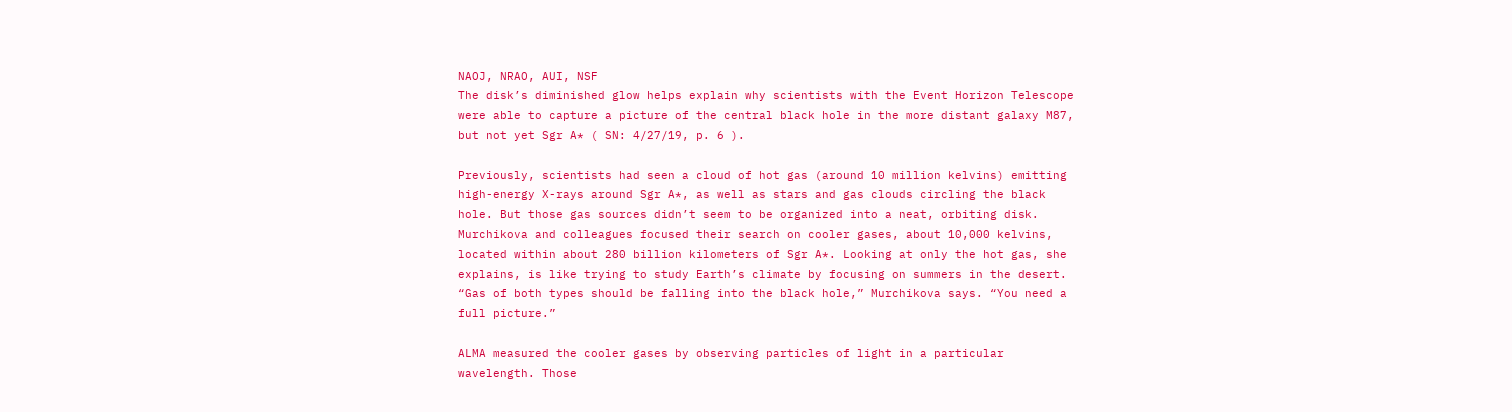NAOJ, NRAO, AUI, NSF
The disk’s diminished glow helps explain why scientists with the Event Horizon Telescope were able to capture a picture of the central black hole in the more distant galaxy M87, but not yet Sgr A* ( SN: 4/27/19, p. 6 ).

Previously, scientists had seen a cloud of hot gas (around 10 million kelvins) emitting high-energy X-rays around Sgr A*, as well as stars and gas clouds circling the black hole. But those gas sources didn’t seem to be organized into a neat, orbiting disk. Murchikova and colleagues focused their search on cooler gases, about 10,000 kelvins, located within about 280 billion kilometers of Sgr A*. Looking at only the hot gas, she explains, is like trying to study Earth’s climate by focusing on summers in the desert. “Gas of both types should be falling into the black hole,” Murchikova says. “You need a full picture.”

ALMA measured the cooler gases by observing particles of light in a particular wavelength. Those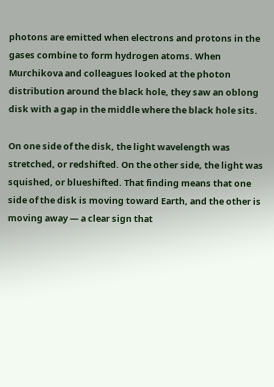photons are emitted when electrons and protons in the gases combine to form hydrogen atoms. When Murchikova and colleagues looked at the photon distribution around the black hole, they saw an oblong disk with a gap in the middle where the black hole sits.

On one side of the disk, the light wavelength was stretched, or redshifted. On the other side, the light was squished, or blueshifted. That finding means that one side of the disk is moving toward Earth, and the other is moving away — a clear sign that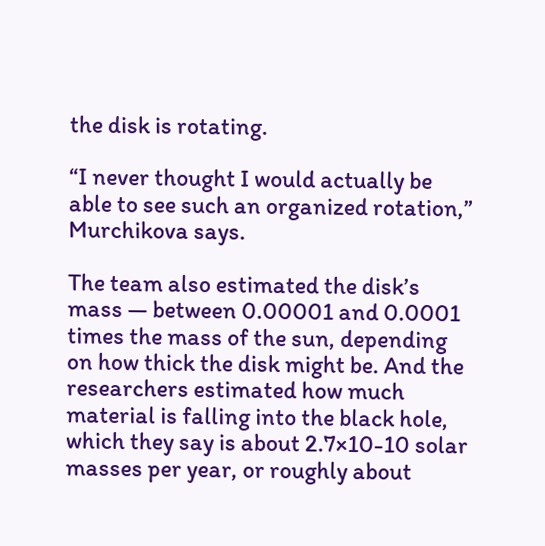the disk is rotating.

“I never thought I would actually be able to see such an organized rotation,” Murchikova says.

The team also estimated the disk’s mass — between 0.00001 and 0.0001 times the mass of the sun, depending on how thick the disk might be. And the researchers estimated how much material is falling into the black hole, which they say is about 2.7×10-10 solar masses per year, or roughly about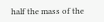half the mass of the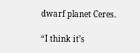dwarf planet Ceres.

“I think it’s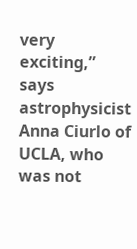very exciting,” says astrophysicist Anna Ciurlo of UCLA, who was not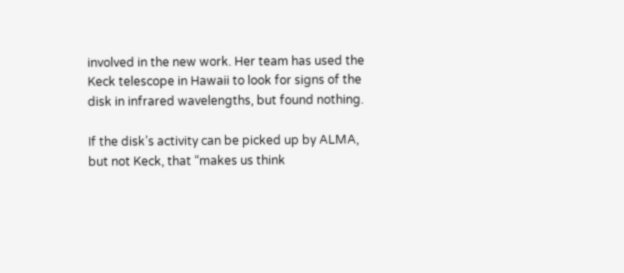involved in the new work. Her team has used the Keck telescope in Hawaii to look for signs of the disk in infrared wavelengths, but found nothing.

If the disk’s activity can be picked up by ALMA, but not Keck, that “makes us think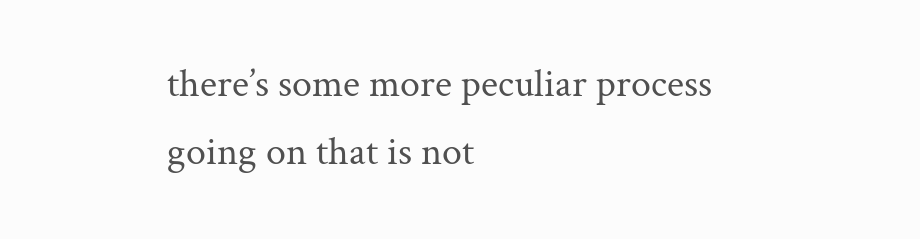there’s some more peculiar process going on that is not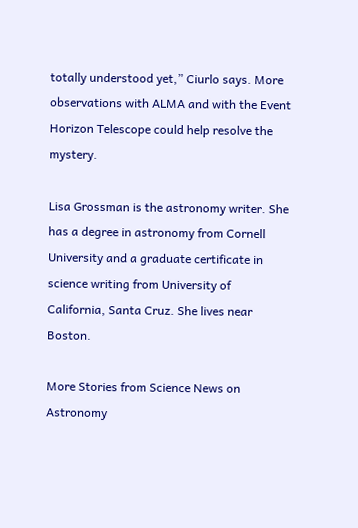totally understood yet,” Ciurlo says. More observations with ALMA and with the Event Horizon Telescope could help resolve the mystery.

Lisa Grossman is the astronomy writer. She has a degree in astronomy from Cornell University and a graduate certificate in science writing from University of California, Santa Cruz. She lives near Boston.

More Stories from Science News on Astronomy